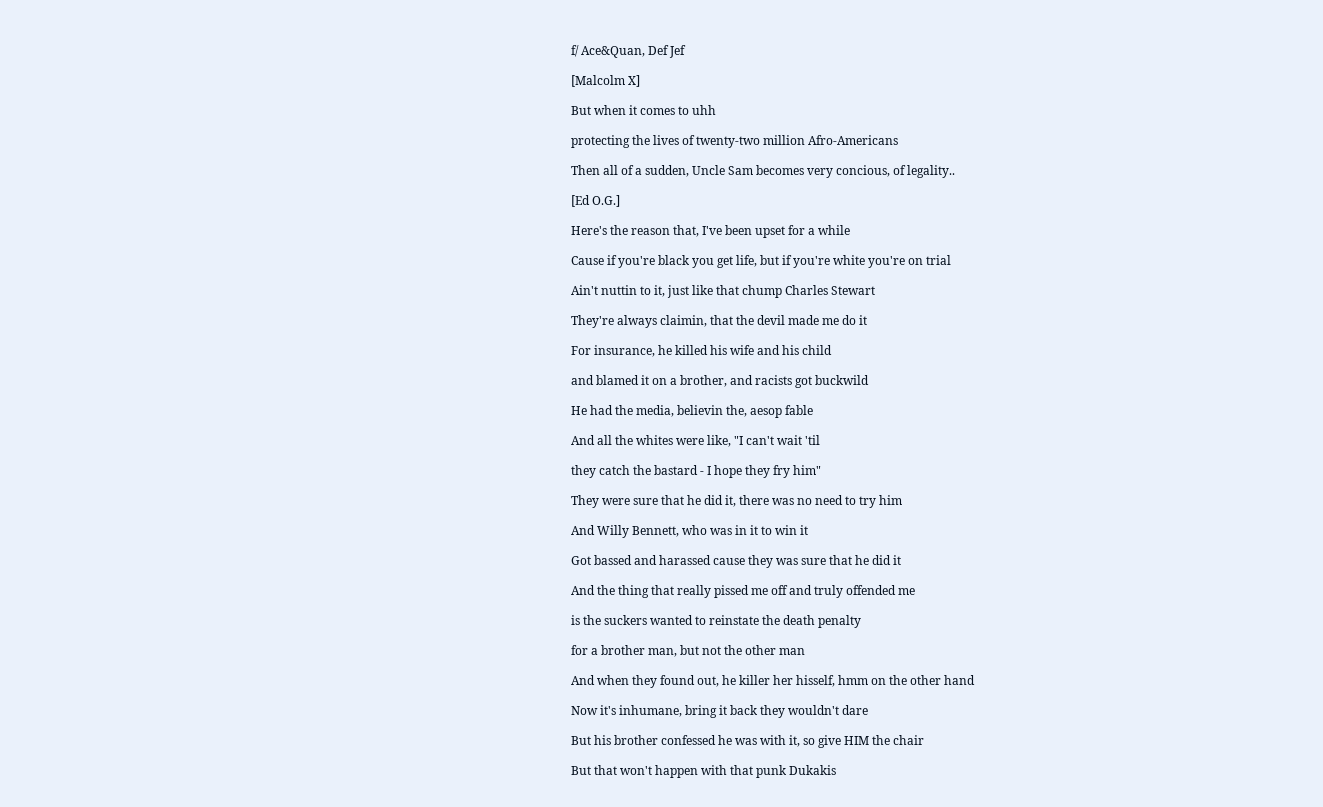f/ Ace&Quan, Def Jef

[Malcolm X]

But when it comes to uhh

protecting the lives of twenty-two million Afro-Americans

Then all of a sudden, Uncle Sam becomes very concious, of legality..

[Ed O.G.]

Here's the reason that, I've been upset for a while

Cause if you're black you get life, but if you're white you're on trial

Ain't nuttin to it, just like that chump Charles Stewart

They're always claimin, that the devil made me do it

For insurance, he killed his wife and his child

and blamed it on a brother, and racists got buckwild

He had the media, believin the, aesop fable

And all the whites were like, "I can't wait 'til

they catch the bastard - I hope they fry him"

They were sure that he did it, there was no need to try him

And Willy Bennett, who was in it to win it

Got bassed and harassed cause they was sure that he did it

And the thing that really pissed me off and truly offended me

is the suckers wanted to reinstate the death penalty

for a brother man, but not the other man

And when they found out, he killer her hisself, hmm on the other hand

Now it's inhumane, bring it back they wouldn't dare

But his brother confessed he was with it, so give HIM the chair

But that won't happen with that punk Dukakis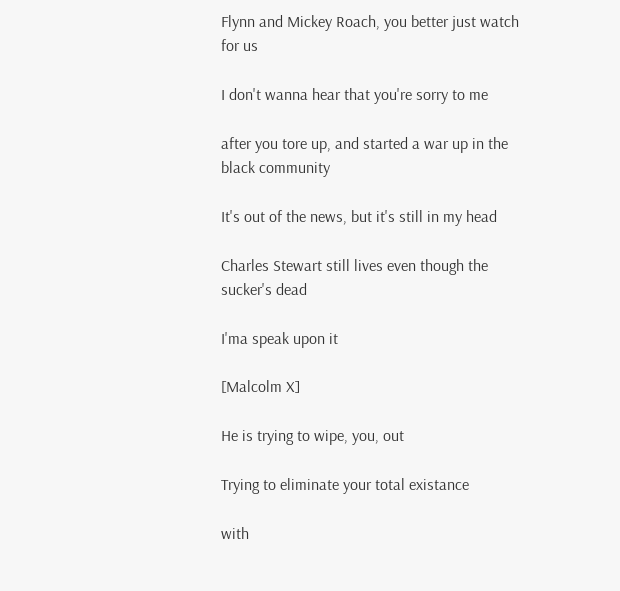Flynn and Mickey Roach, you better just watch for us

I don't wanna hear that you're sorry to me

after you tore up, and started a war up in the black community

It's out of the news, but it's still in my head

Charles Stewart still lives even though the sucker's dead

I'ma speak upon it

[Malcolm X]

He is trying to wipe, you, out

Trying to eliminate your total existance

with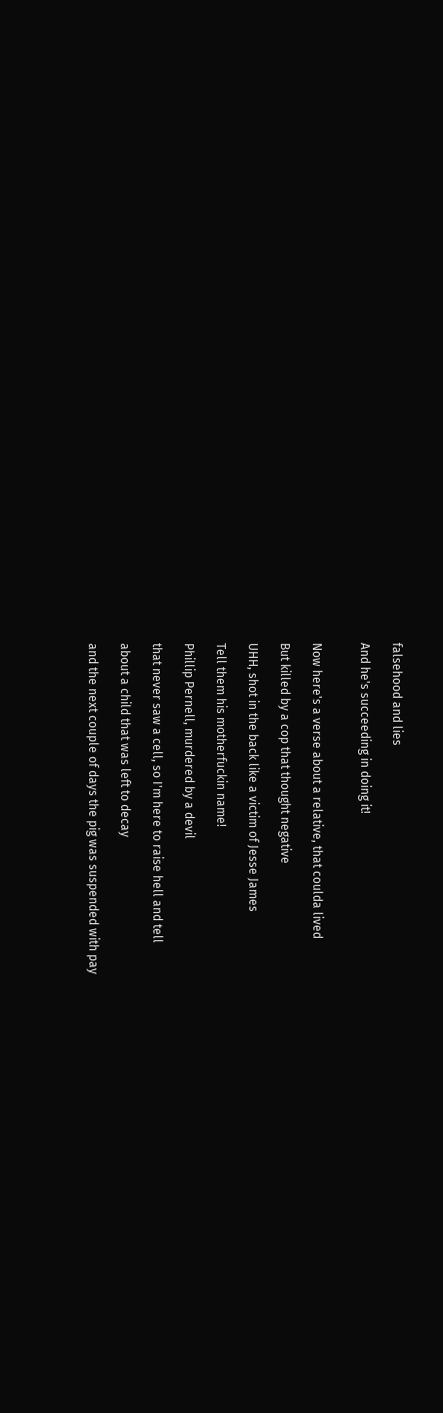falsehood and lies

And he's succeeding in doing it!


Now here's a verse about a relative, that coulda lived

But killed by a cop that thought negative

UHH, shot in the back like a victim of Jesse James

Tell them his motherfuckin name!

Phillip Pernell, murdered by a devil

that never saw a cell, so I'm here to raise hell and tell

about a child that was left to decay

and the next couple of days the pig was suspended with pay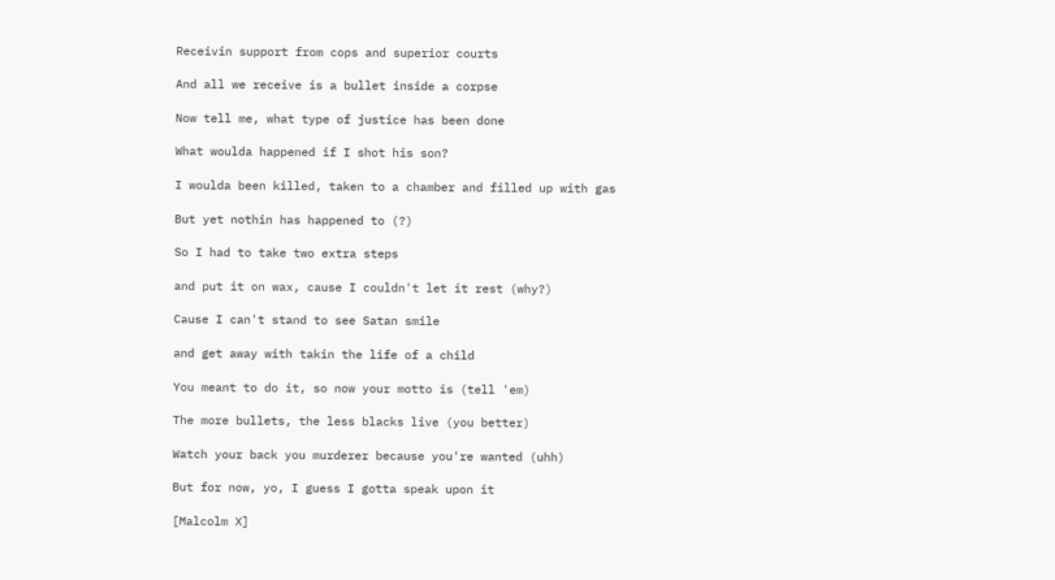Receivin support from cops and superior courts

And all we receive is a bullet inside a corpse

Now tell me, what type of justice has been done

What woulda happened if I shot his son?

I woulda been killed, taken to a chamber and filled up with gas

But yet nothin has happened to (?)

So I had to take two extra steps

and put it on wax, cause I couldn't let it rest (why?)

Cause I can't stand to see Satan smile

and get away with takin the life of a child

You meant to do it, so now your motto is (tell 'em)

The more bullets, the less blacks live (you better)

Watch your back you murderer because you're wanted (uhh)

But for now, yo, I guess I gotta speak upon it

[Malcolm X]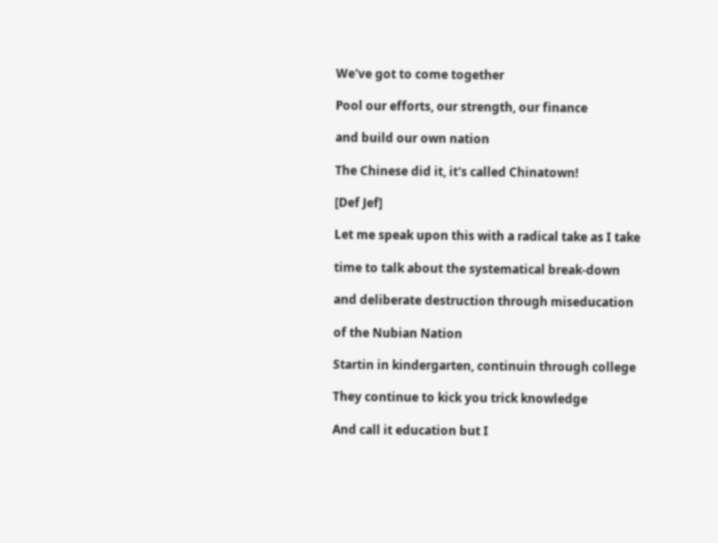We've got to come together

Pool our efforts, our strength, our finance

and build our own nation

The Chinese did it, it's called Chinatown!

[Def Jef]

Let me speak upon this with a radical take as I take

time to talk about the systematical break-down

and deliberate destruction through miseducation

of the Nubian Nation

Startin in kindergarten, continuin through college

They continue to kick you trick knowledge

And call it education but I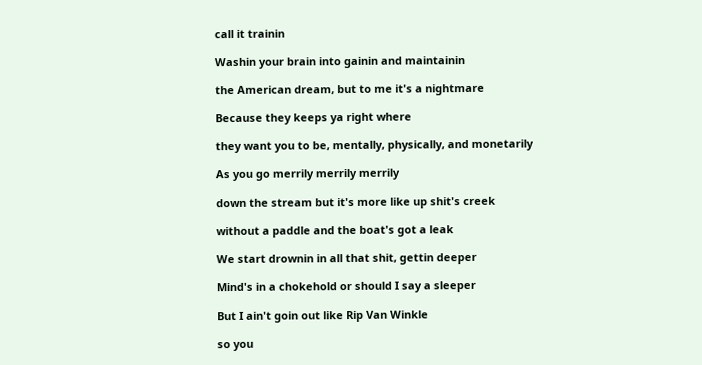call it trainin

Washin your brain into gainin and maintainin

the American dream, but to me it's a nightmare

Because they keeps ya right where

they want you to be, mentally, physically, and monetarily

As you go merrily merrily merrily

down the stream but it's more like up shit's creek

without a paddle and the boat's got a leak

We start drownin in all that shit, gettin deeper

Mind's in a chokehold or should I say a sleeper

But I ain't goin out like Rip Van Winkle

so you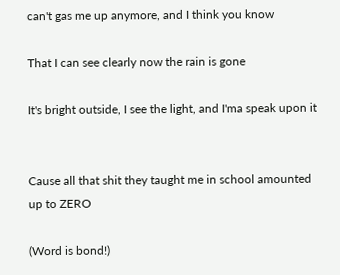can't gas me up anymore, and I think you know

That I can see clearly now the rain is gone

It's bright outside, I see the light, and I'ma speak upon it


Cause all that shit they taught me in school amounted up to ZERO

(Word is bond!)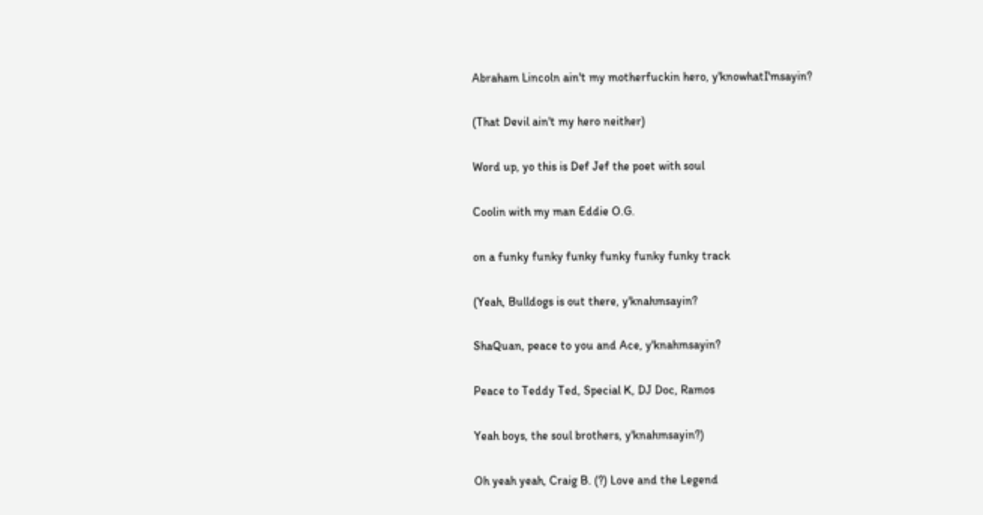Abraham Lincoln ain't my motherfuckin hero, y'knowhatI'msayin?

(That Devil ain't my hero neither)

Word up, yo this is Def Jef the poet with soul

Coolin with my man Eddie O.G.

on a funky funky funky funky funky funky track

(Yeah, Bulldogs is out there, y'knahmsayin?

ShaQuan, peace to you and Ace, y'knahmsayin?

Peace to Teddy Ted, Special K, DJ Doc, Ramos

Yeah boys, the soul brothers, y'knahmsayin?)

Oh yeah yeah, Craig B. (?) Love and the Legend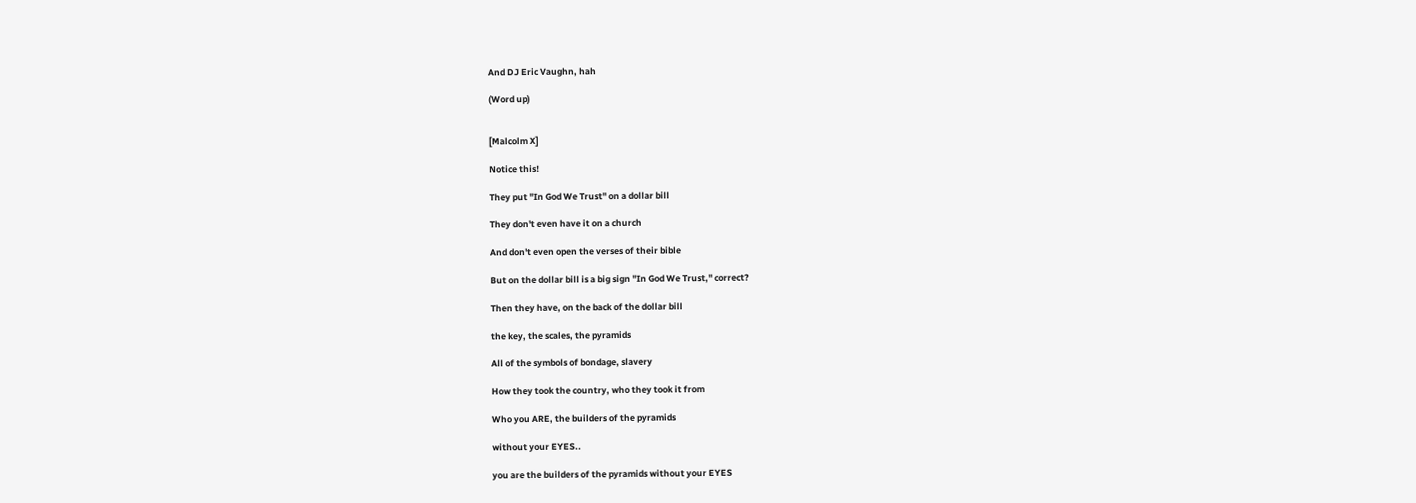And DJ Eric Vaughn, hah

(Word up)


[Malcolm X]

Notice this!

They put "In God We Trust" on a dollar bill

They don't even have it on a church

And don't even open the verses of their bible

But on the dollar bill is a big sign "In God We Trust," correct?

Then they have, on the back of the dollar bill

the key, the scales, the pyramids

All of the symbols of bondage, slavery

How they took the country, who they took it from

Who you ARE, the builders of the pyramids

without your EYES..

you are the builders of the pyramids without your EYES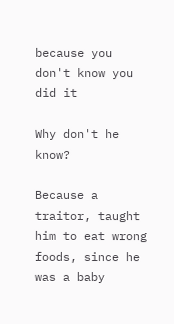because you don't know you did it

Why don't he know?

Because a traitor, taught him to eat wrong foods, since he was a baby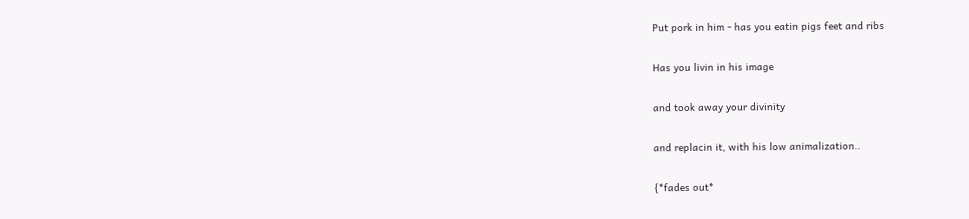Put pork in him - has you eatin pigs feet and ribs

Has you livin in his image

and took away your divinity

and replacin it, with his low animalization..

{*fades out*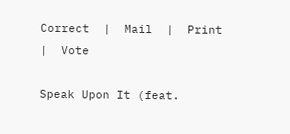Correct  |  Mail  |  Print  |  Vote

Speak Upon It (feat.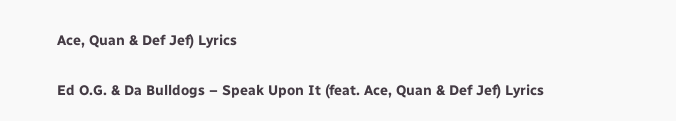Ace, Quan & Def Jef) Lyrics

Ed O.G. & Da Bulldogs – Speak Upon It (feat. Ace, Quan & Def Jef) Lyrics